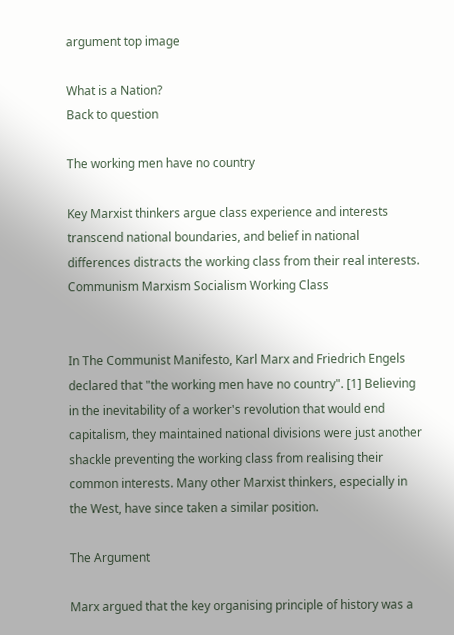argument top image

What is a Nation?
Back to question

The working men have no country

Key Marxist thinkers argue class experience and interests transcend national boundaries, and belief in national differences distracts the working class from their real interests.
Communism Marxism Socialism Working Class


In The Communist Manifesto, Karl Marx and Friedrich Engels declared that "the working men have no country". [1] Believing in the inevitability of a worker's revolution that would end capitalism, they maintained national divisions were just another shackle preventing the working class from realising their common interests. Many other Marxist thinkers, especially in the West, have since taken a similar position.

The Argument

Marx argued that the key organising principle of history was a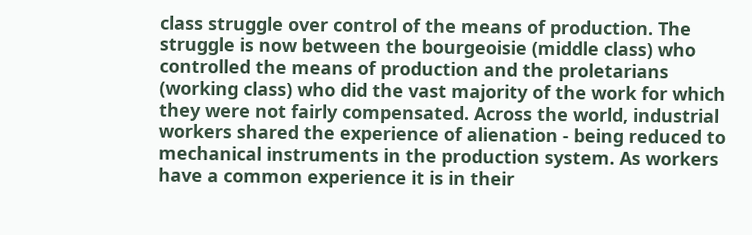class struggle over control of the means of production. The struggle is now between the bourgeoisie (middle class) who controlled the means of production and the proletarians (working class) who did the vast majority of the work for which they were not fairly compensated. Across the world, industrial workers shared the experience of alienation - being reduced to mechanical instruments in the production system. As workers have a common experience it is in their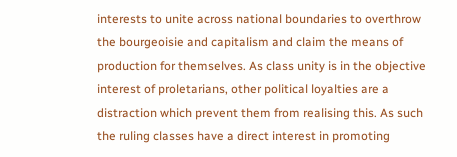interests to unite across national boundaries to overthrow the bourgeoisie and capitalism and claim the means of production for themselves. As class unity is in the objective interest of proletarians, other political loyalties are a distraction which prevent them from realising this. As such the ruling classes have a direct interest in promoting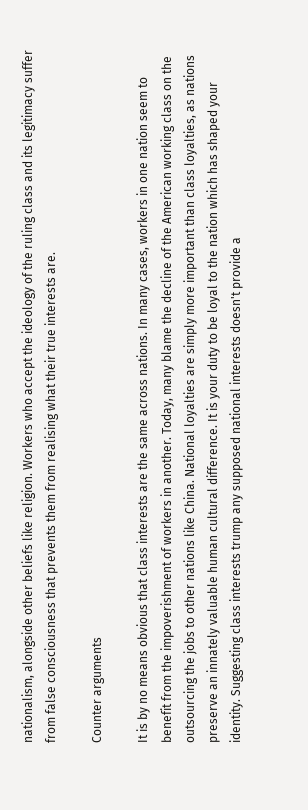nationalism, alongside other beliefs like religion. Workers who accept the ideology of the ruling class and its legitimacy suffer from false consciousness that prevents them from realising what their true interests are.

Counter arguments

It is by no means obvious that class interests are the same across nations. In many cases, workers in one nation seem to benefit from the impoverishment of workers in another. Today, many blame the decline of the American working class on the outsourcing the jobs to other nations like China. National loyalties are simply more important than class loyalties, as nations preserve an innately valuable human cultural difference. It is your duty to be loyal to the nation which has shaped your identity. Suggesting class interests trump any supposed national interests doesn't provide a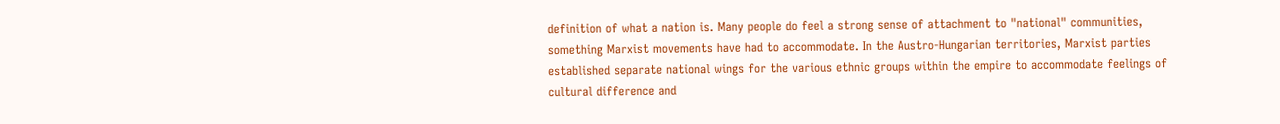definition of what a nation is. Many people do feel a strong sense of attachment to "national" communities, something Marxist movements have had to accommodate. In the Austro-Hungarian territories, Marxist parties established separate national wings for the various ethnic groups within the empire to accommodate feelings of cultural difference and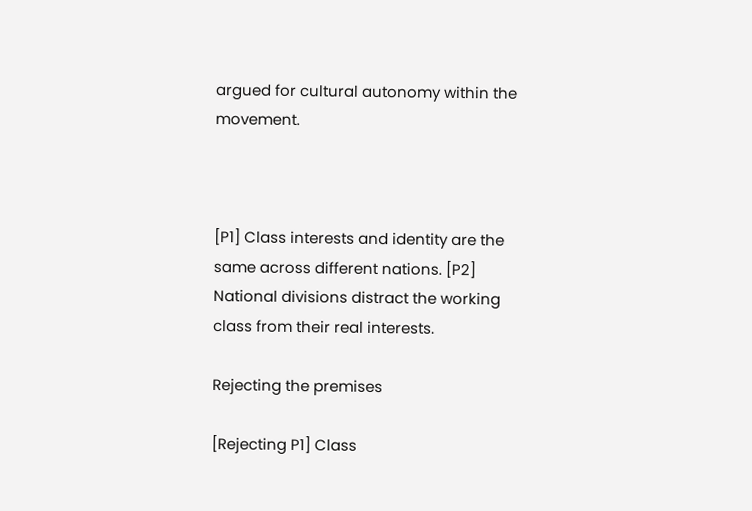argued for cultural autonomy within the movement.



[P1] Class interests and identity are the same across different nations. [P2] National divisions distract the working class from their real interests.

Rejecting the premises

[Rejecting P1] Class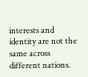interests and identity are not the same across different nations.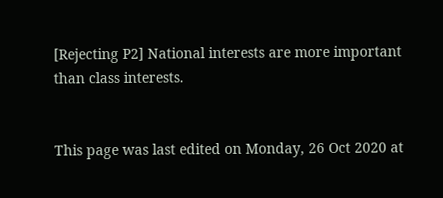[Rejecting P2] National interests are more important than class interests.


This page was last edited on Monday, 26 Oct 2020 at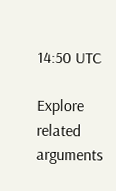14:50 UTC

Explore related arguments